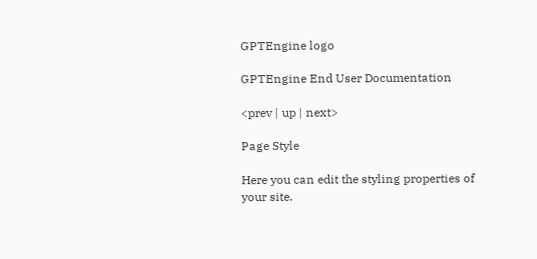GPTEngine logo

GPTEngine End User Documentation

<prev | up | next>

Page Style

Here you can edit the styling properties of your site.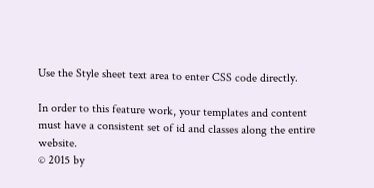Use the Style sheet text area to enter CSS code directly.

In order to this feature work, your templates and content must have a consistent set of id and classes along the entire website.
© 2015 by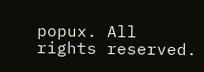popux. All rights reserved.